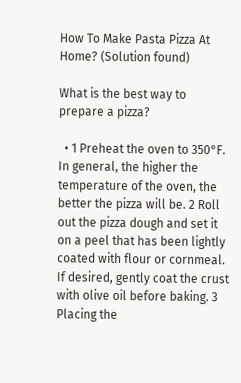How To Make Pasta Pizza At Home? (Solution found)

What is the best way to prepare a pizza?

  • 1 Preheat the oven to 350°F. In general, the higher the temperature of the oven, the better the pizza will be. 2 Roll out the pizza dough and set it on a peel that has been lightly coated with flour or cornmeal. If desired, gently coat the crust with olive oil before baking. 3 Placing the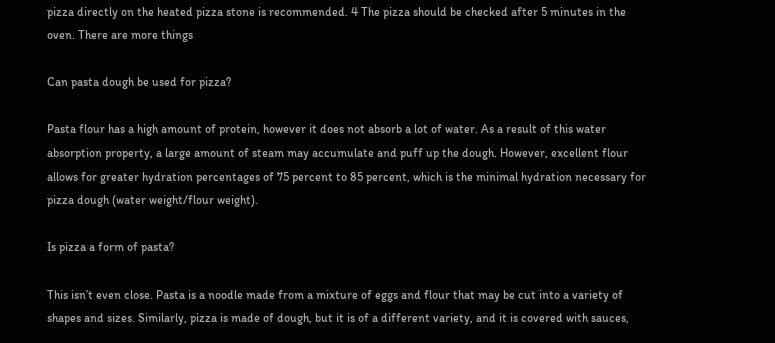pizza directly on the heated pizza stone is recommended. 4 The pizza should be checked after 5 minutes in the oven. There are more things

Can pasta dough be used for pizza?

Pasta flour has a high amount of protein, however it does not absorb a lot of water. As a result of this water absorption property, a large amount of steam may accumulate and puff up the dough. However, excellent flour allows for greater hydration percentages of 75 percent to 85 percent, which is the minimal hydration necessary for pizza dough (water weight/flour weight).

Is pizza a form of pasta?

This isn’t even close. Pasta is a noodle made from a mixture of eggs and flour that may be cut into a variety of shapes and sizes. Similarly, pizza is made of dough, but it is of a different variety, and it is covered with sauces,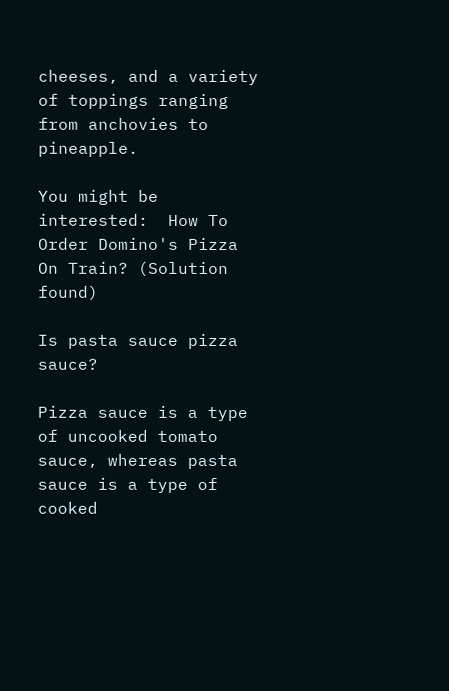cheeses, and a variety of toppings ranging from anchovies to pineapple.

You might be interested:  How To Order Domino's Pizza On Train? (Solution found)

Is pasta sauce pizza sauce?

Pizza sauce is a type of uncooked tomato sauce, whereas pasta sauce is a type of cooked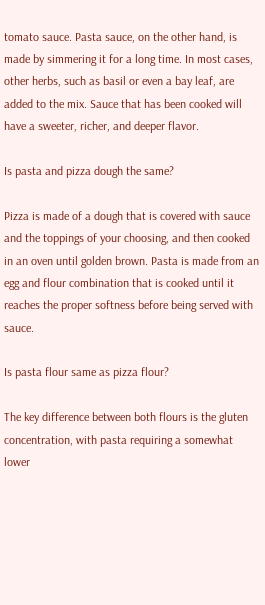tomato sauce. Pasta sauce, on the other hand, is made by simmering it for a long time. In most cases, other herbs, such as basil or even a bay leaf, are added to the mix. Sauce that has been cooked will have a sweeter, richer, and deeper flavor.

Is pasta and pizza dough the same?

Pizza is made of a dough that is covered with sauce and the toppings of your choosing, and then cooked in an oven until golden brown. Pasta is made from an egg and flour combination that is cooked until it reaches the proper softness before being served with sauce.

Is pasta flour same as pizza flour?

The key difference between both flours is the gluten concentration, with pasta requiring a somewhat lower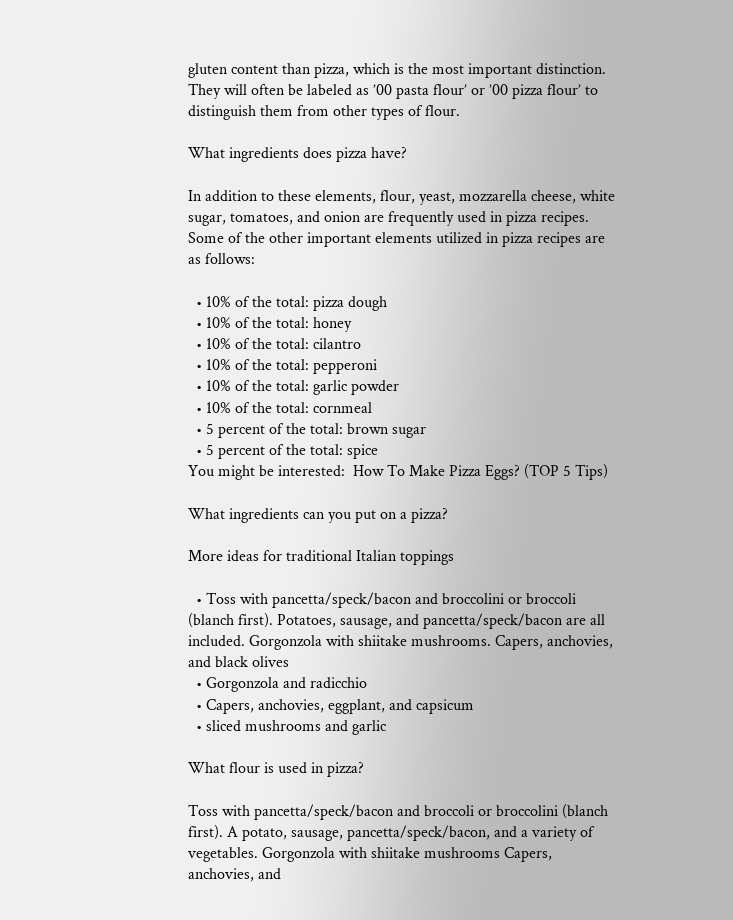gluten content than pizza, which is the most important distinction. They will often be labeled as ’00 pasta flour’ or ’00 pizza flour’ to distinguish them from other types of flour.

What ingredients does pizza have?

In addition to these elements, flour, yeast, mozzarella cheese, white sugar, tomatoes, and onion are frequently used in pizza recipes. Some of the other important elements utilized in pizza recipes are as follows:

  • 10% of the total: pizza dough
  • 10% of the total: honey
  • 10% of the total: cilantro
  • 10% of the total: pepperoni
  • 10% of the total: garlic powder
  • 10% of the total: cornmeal
  • 5 percent of the total: brown sugar
  • 5 percent of the total: spice
You might be interested:  How To Make Pizza Eggs? (TOP 5 Tips)

What ingredients can you put on a pizza?

More ideas for traditional Italian toppings

  • Toss with pancetta/speck/bacon and broccolini or broccoli (blanch first). Potatoes, sausage, and pancetta/speck/bacon are all included. Gorgonzola with shiitake mushrooms. Capers, anchovies, and black olives
  • Gorgonzola and radicchio
  • Capers, anchovies, eggplant, and capsicum
  • sliced mushrooms and garlic

What flour is used in pizza?

Toss with pancetta/speck/bacon and broccoli or broccolini (blanch first). A potato, sausage, pancetta/speck/bacon, and a variety of vegetables. Gorgonzola with shiitake mushrooms Capers, anchovies, and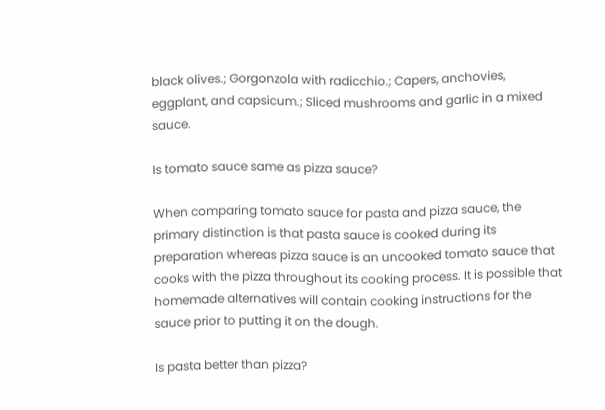black olives.; Gorgonzola with radicchio.; Capers, anchovies, eggplant, and capsicum.; Sliced mushrooms and garlic in a mixed sauce.

Is tomato sauce same as pizza sauce?

When comparing tomato sauce for pasta and pizza sauce, the primary distinction is that pasta sauce is cooked during its preparation whereas pizza sauce is an uncooked tomato sauce that cooks with the pizza throughout its cooking process. It is possible that homemade alternatives will contain cooking instructions for the sauce prior to putting it on the dough.

Is pasta better than pizza?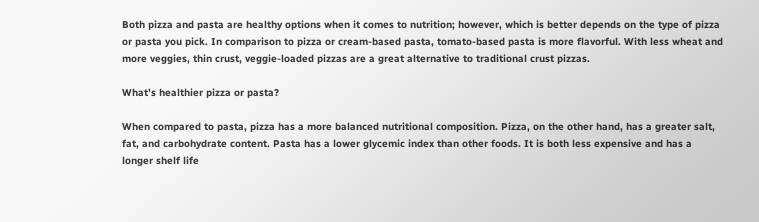Both pizza and pasta are healthy options when it comes to nutrition; however, which is better depends on the type of pizza or pasta you pick. In comparison to pizza or cream-based pasta, tomato-based pasta is more flavorful. With less wheat and more veggies, thin crust, veggie-loaded pizzas are a great alternative to traditional crust pizzas.

What’s healthier pizza or pasta?

When compared to pasta, pizza has a more balanced nutritional composition. Pizza, on the other hand, has a greater salt, fat, and carbohydrate content. Pasta has a lower glycemic index than other foods. It is both less expensive and has a longer shelf life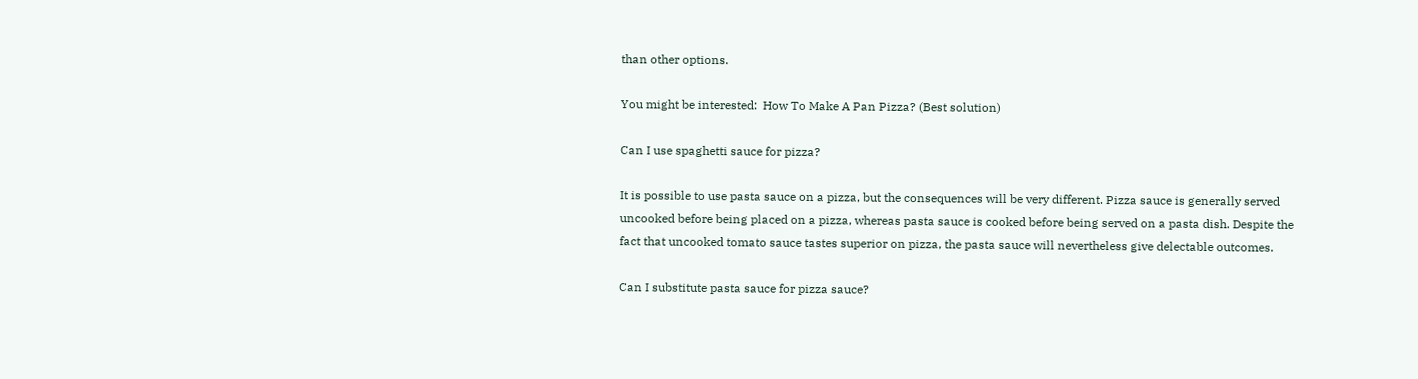than other options.

You might be interested:  How To Make A Pan Pizza? (Best solution)

Can I use spaghetti sauce for pizza?

It is possible to use pasta sauce on a pizza, but the consequences will be very different. Pizza sauce is generally served uncooked before being placed on a pizza, whereas pasta sauce is cooked before being served on a pasta dish. Despite the fact that uncooked tomato sauce tastes superior on pizza, the pasta sauce will nevertheless give delectable outcomes.

Can I substitute pasta sauce for pizza sauce?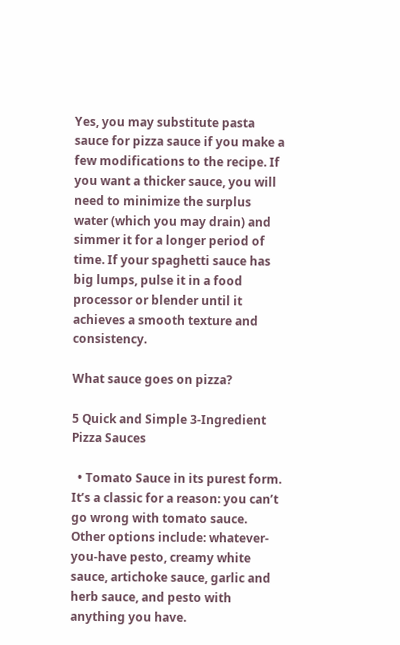Yes, you may substitute pasta sauce for pizza sauce if you make a few modifications to the recipe. If you want a thicker sauce, you will need to minimize the surplus water (which you may drain) and simmer it for a longer period of time. If your spaghetti sauce has big lumps, pulse it in a food processor or blender until it achieves a smooth texture and consistency.

What sauce goes on pizza?

5 Quick and Simple 3-Ingredient Pizza Sauces

  • Tomato Sauce in its purest form. It’s a classic for a reason: you can’t go wrong with tomato sauce. Other options include: whatever-you-have pesto, creamy white sauce, artichoke sauce, garlic and herb sauce, and pesto with anything you have.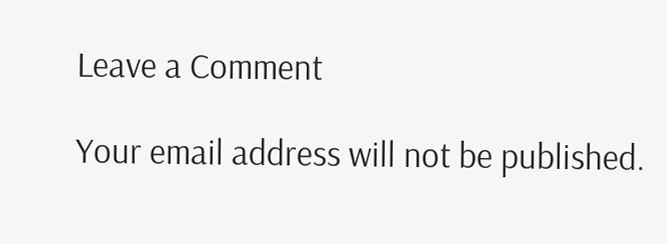Leave a Comment

Your email address will not be published.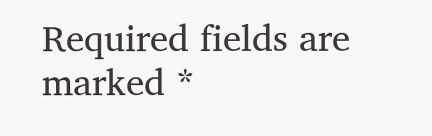Required fields are marked *